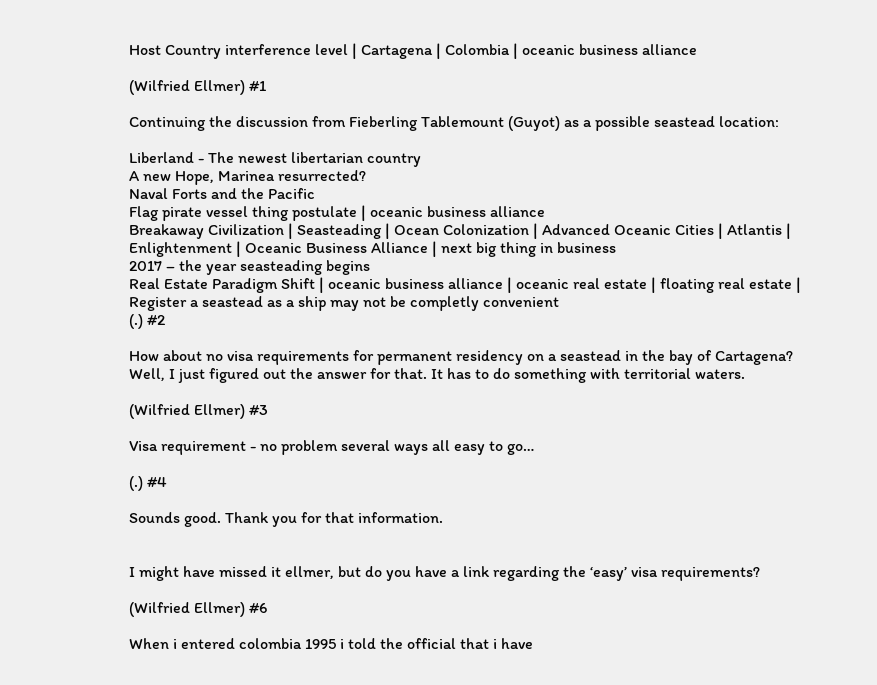Host Country interference level | Cartagena | Colombia | oceanic business alliance

(Wilfried Ellmer) #1

Continuing the discussion from Fieberling Tablemount (Guyot) as a possible seastead location:

Liberland - The newest libertarian country
A new Hope, Marinea resurrected?
Naval Forts and the Pacific
Flag pirate vessel thing postulate | oceanic business alliance
Breakaway Civilization | Seasteading | Ocean Colonization | Advanced Oceanic Cities | Atlantis | Enlightenment | Oceanic Business Alliance | next big thing in business
2017 – the year seasteading begins
Real Estate Paradigm Shift | oceanic business alliance | oceanic real estate | floating real estate |
Register a seastead as a ship may not be completly convenient
(.) #2

How about no visa requirements for permanent residency on a seastead in the bay of Cartagena?
Well, I just figured out the answer for that. It has to do something with territorial waters.

(Wilfried Ellmer) #3

Visa requirement - no problem several ways all easy to go…

(.) #4

Sounds good. Thank you for that information.


I might have missed it ellmer, but do you have a link regarding the ‘easy’ visa requirements?

(Wilfried Ellmer) #6

When i entered colombia 1995 i told the official that i have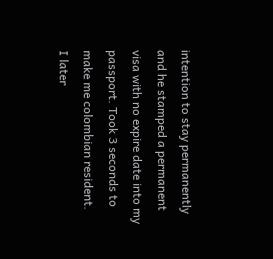intention to stay permanently and he stamped a permanent visa with no expire date into my passport. Took 3 seconds to make me colombian resident.
I later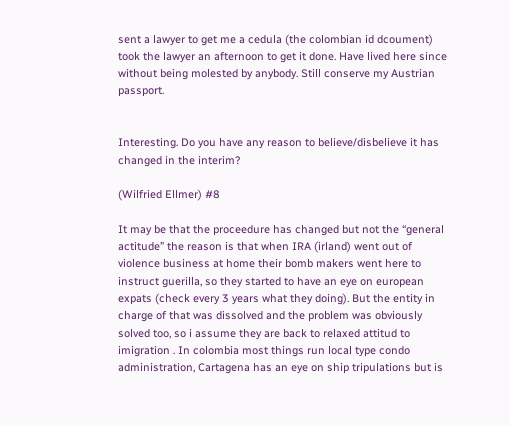sent a lawyer to get me a cedula (the colombian id dcoument) took the lawyer an afternoon to get it done. Have lived here since without being molested by anybody. Still conserve my Austrian passport.


Interesting. Do you have any reason to believe/disbelieve it has changed in the interim?

(Wilfried Ellmer) #8

It may be that the proceedure has changed but not the “general actitude” the reason is that when IRA (irland) went out of violence business at home their bomb makers went here to instruct guerilla, so they started to have an eye on european expats (check every 3 years what they doing). But the entity in charge of that was dissolved and the problem was obviously solved too, so i assume they are back to relaxed attitud to imigration . In colombia most things run local type condo administration, Cartagena has an eye on ship tripulations but is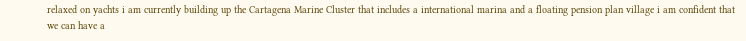relaxed on yachts i am currently building up the Cartagena Marine Cluster that includes a international marina and a floating pension plan village i am confident that we can have a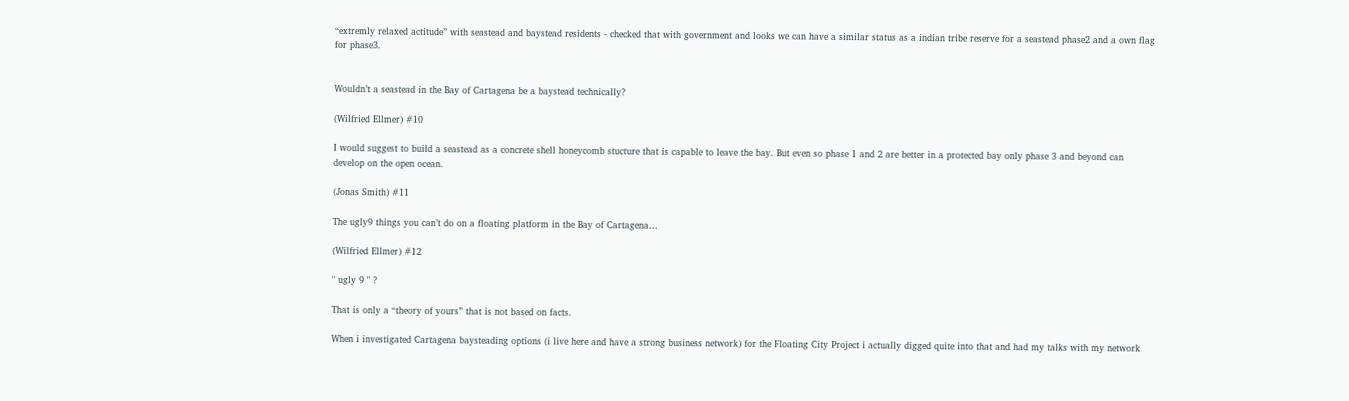“extremly relaxed actitude” with seastead and baystead residents - checked that with government and looks we can have a similar status as a indian tribe reserve for a seastead phase2 and a own flag for phase3.


Wouldn’t a seastead in the Bay of Cartagena be a baystead technically?

(Wilfried Ellmer) #10

I would suggest to build a seastead as a concrete shell honeycomb stucture that is capable to leave the bay. But even so phase 1 and 2 are better in a protected bay only phase 3 and beyond can develop on the open ocean.

(Jonas Smith) #11

The ugly9 things you can’t do on a floating platform in the Bay of Cartagena…

(Wilfried Ellmer) #12

" ugly 9 " ?

That is only a “theory of yours” that is not based on facts.

When i investigated Cartagena baysteading options (i live here and have a strong business network) for the Floating City Project i actually digged quite into that and had my talks with my network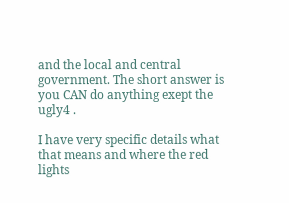and the local and central government. The short answer is you CAN do anything exept the ugly4 .

I have very specific details what that means and where the red lights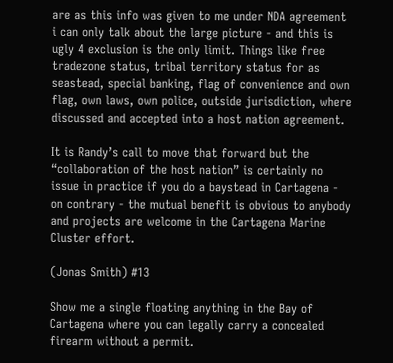are as this info was given to me under NDA agreement i can only talk about the large picture - and this is ugly 4 exclusion is the only limit. Things like free tradezone status, tribal territory status for as seastead, special banking, flag of convenience and own flag, own laws, own police, outside jurisdiction, where discussed and accepted into a host nation agreement.

It is Randy’s call to move that forward but the “collaboration of the host nation” is certainly no issue in practice if you do a baystead in Cartagena - on contrary - the mutual benefit is obvious to anybody and projects are welcome in the Cartagena Marine Cluster effort.

(Jonas Smith) #13

Show me a single floating anything in the Bay of Cartagena where you can legally carry a concealed firearm without a permit.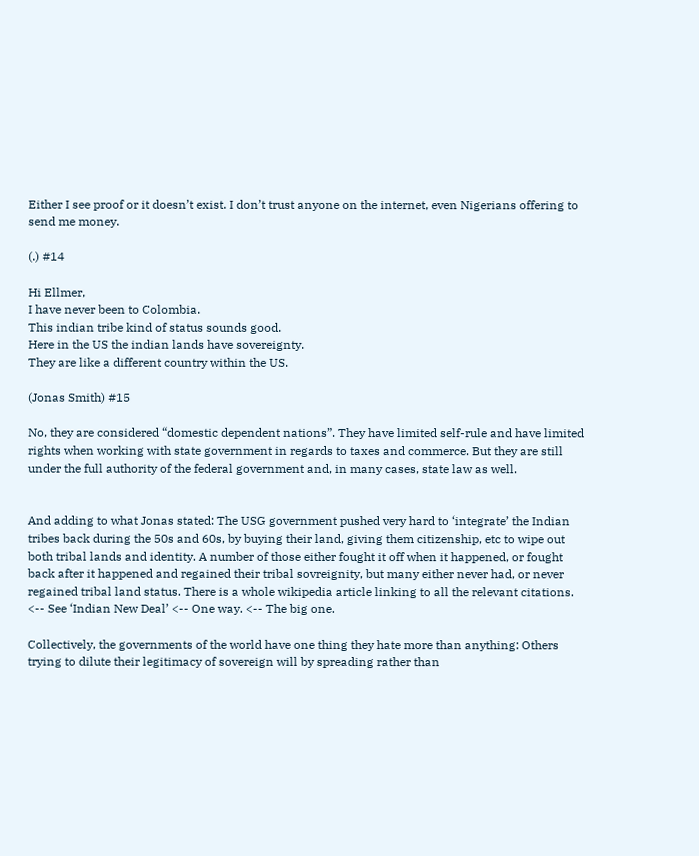Either I see proof or it doesn’t exist. I don’t trust anyone on the internet, even Nigerians offering to send me money.

(.) #14

Hi Ellmer,
I have never been to Colombia.
This indian tribe kind of status sounds good.
Here in the US the indian lands have sovereignty.
They are like a different country within the US.

(Jonas Smith) #15

No, they are considered “domestic dependent nations”. They have limited self-rule and have limited rights when working with state government in regards to taxes and commerce. But they are still under the full authority of the federal government and, in many cases, state law as well.


And adding to what Jonas stated: The USG government pushed very hard to ‘integrate’ the Indian tribes back during the 50s and 60s, by buying their land, giving them citizenship, etc to wipe out both tribal lands and identity. A number of those either fought it off when it happened, or fought back after it happened and regained their tribal sovreignity, but many either never had, or never regained tribal land status. There is a whole wikipedia article linking to all the relevant citations. <-- See ‘Indian New Deal’ <-- One way. <-- The big one.

Collectively, the governments of the world have one thing they hate more than anything: Others trying to dilute their legitimacy of sovereign will by spreading rather than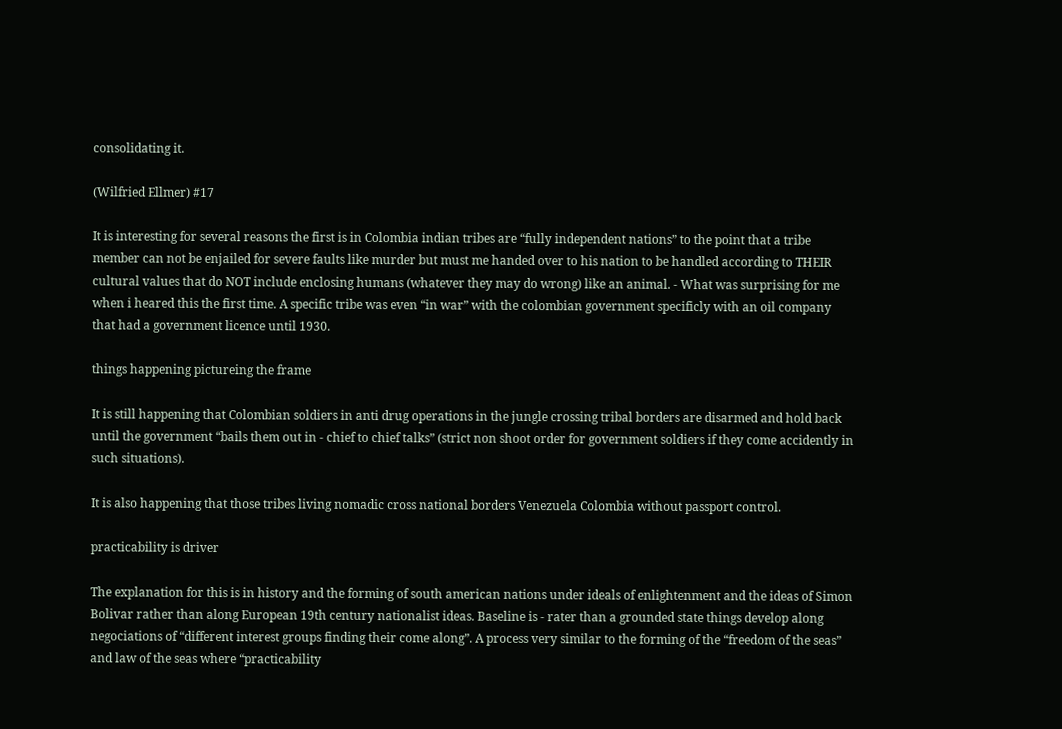consolidating it.

(Wilfried Ellmer) #17

It is interesting for several reasons the first is in Colombia indian tribes are “fully independent nations” to the point that a tribe member can not be enjailed for severe faults like murder but must me handed over to his nation to be handled according to THEIR cultural values that do NOT include enclosing humans (whatever they may do wrong) like an animal. - What was surprising for me when i heared this the first time. A specific tribe was even “in war” with the colombian government specificly with an oil company that had a government licence until 1930.

things happening pictureing the frame

It is still happening that Colombian soldiers in anti drug operations in the jungle crossing tribal borders are disarmed and hold back until the government “bails them out in - chief to chief talks” (strict non shoot order for government soldiers if they come accidently in such situations).

It is also happening that those tribes living nomadic cross national borders Venezuela Colombia without passport control.

practicability is driver

The explanation for this is in history and the forming of south american nations under ideals of enlightenment and the ideas of Simon Bolivar rather than along European 19th century nationalist ideas. Baseline is - rater than a grounded state things develop along negociations of “different interest groups finding their come along”. A process very similar to the forming of the “freedom of the seas” and law of the seas where “practicability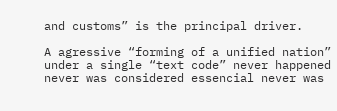and customs” is the principal driver.

A agressive “forming of a unified nation” under a single “text code” never happened never was considered essencial never was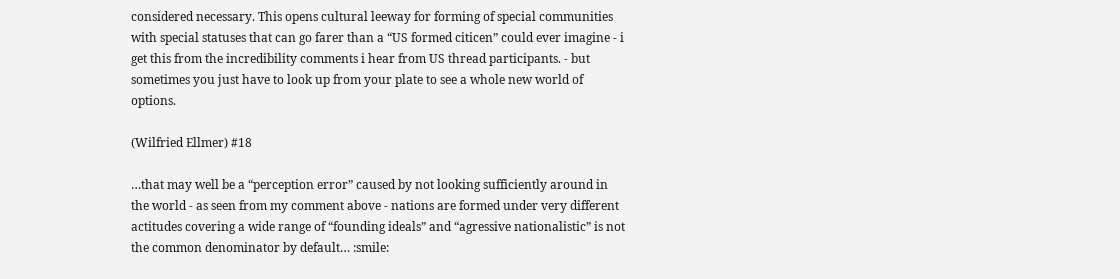considered necessary. This opens cultural leeway for forming of special communities with special statuses that can go farer than a “US formed citicen” could ever imagine - i get this from the incredibility comments i hear from US thread participants. - but sometimes you just have to look up from your plate to see a whole new world of options.

(Wilfried Ellmer) #18

…that may well be a “perception error” caused by not looking sufficiently around in the world - as seen from my comment above - nations are formed under very different actitudes covering a wide range of “founding ideals” and “agressive nationalistic” is not the common denominator by default… :smile: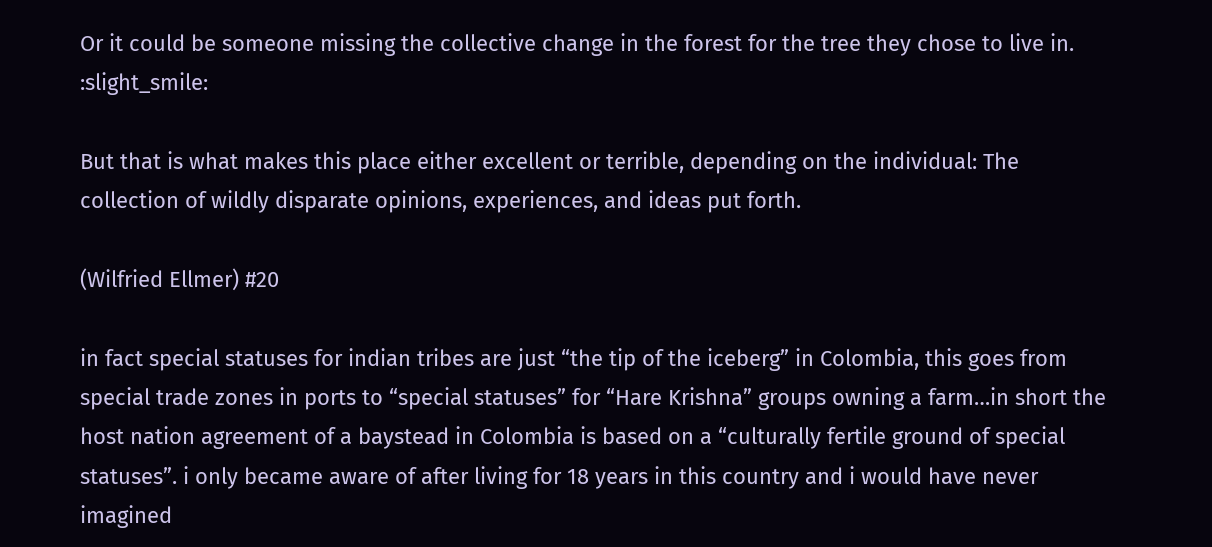Or it could be someone missing the collective change in the forest for the tree they chose to live in. :slight_smile:

But that is what makes this place either excellent or terrible, depending on the individual: The collection of wildly disparate opinions, experiences, and ideas put forth.

(Wilfried Ellmer) #20

in fact special statuses for indian tribes are just “the tip of the iceberg” in Colombia, this goes from special trade zones in ports to “special statuses” for “Hare Krishna” groups owning a farm…in short the host nation agreement of a baystead in Colombia is based on a “culturally fertile ground of special statuses”. i only became aware of after living for 18 years in this country and i would have never imagined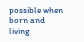possible when born and living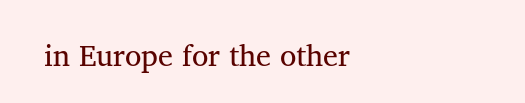in Europe for the other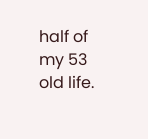half of my 53 old life.